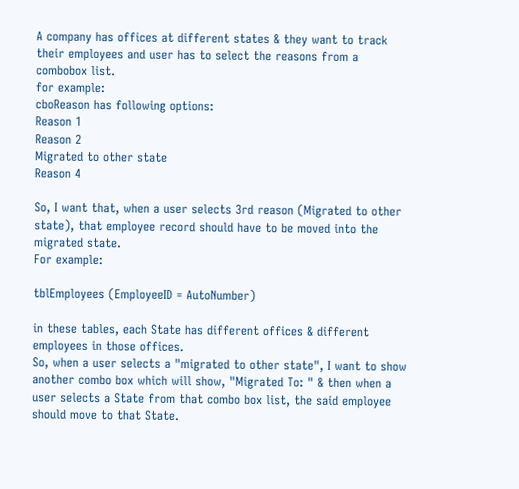A company has offices at different states & they want to track their employees and user has to select the reasons from a combobox list.
for example:
cboReason has following options:
Reason 1
Reason 2
Migrated to other state
Reason 4

So, I want that, when a user selects 3rd reason (Migrated to other state), that employee record should have to be moved into the migrated state.
For example:

tblEmployees (EmployeeID = AutoNumber)

in these tables, each State has different offices & different employees in those offices.
So, when a user selects a "migrated to other state", I want to show another combo box which will show, "Migrated To: " & then when a user selects a State from that combo box list, the said employee should move to that State.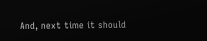And, next time it should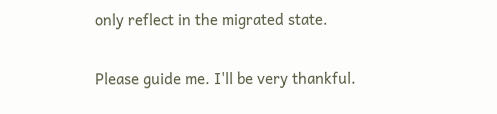only reflect in the migrated state.

Please guide me. I'll be very thankful.